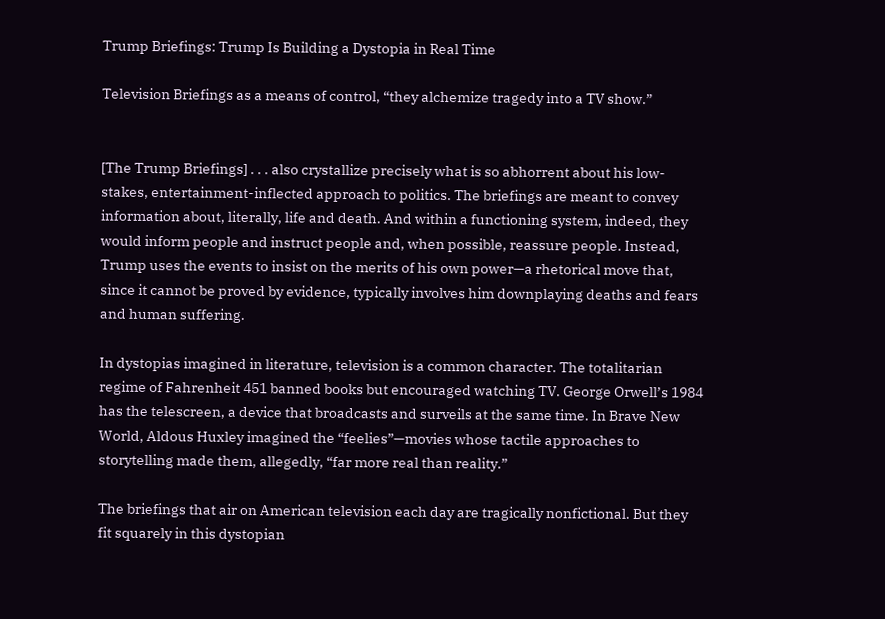Trump Briefings: Trump Is Building a Dystopia in Real Time

Television Briefings as a means of control, “they alchemize tragedy into a TV show.”


[The Trump Briefings] . . . also crystallize precisely what is so abhorrent about his low-stakes, entertainment-inflected approach to politics. The briefings are meant to convey information about, literally, life and death. And within a functioning system, indeed, they would inform people and instruct people and, when possible, reassure people. Instead, Trump uses the events to insist on the merits of his own power—a rhetorical move that, since it cannot be proved by evidence, typically involves him downplaying deaths and fears and human suffering.

In dystopias imagined in literature, television is a common character. The totalitarian regime of Fahrenheit 451 banned books but encouraged watching TV. George Orwell’s 1984 has the telescreen, a device that broadcasts and surveils at the same time. In Brave New World, Aldous Huxley imagined the “feelies”—movies whose tactile approaches to storytelling made them, allegedly, “far more real than reality.”

The briefings that air on American television each day are tragically nonfictional. But they fit squarely in this dystopian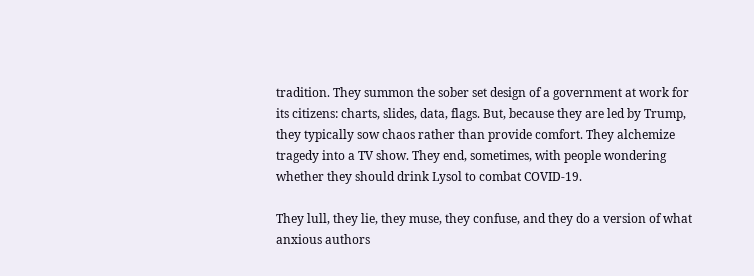tradition. They summon the sober set design of a government at work for its citizens: charts, slides, data, flags. But, because they are led by Trump, they typically sow chaos rather than provide comfort. They alchemize tragedy into a TV show. They end, sometimes, with people wondering whether they should drink Lysol to combat COVID-19.

They lull, they lie, they muse, they confuse, and they do a version of what anxious authors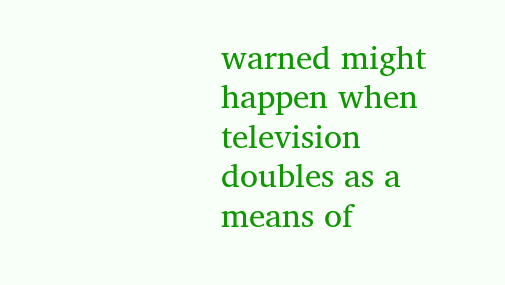warned might happen when television doubles as a means of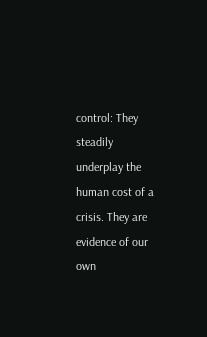control: They steadily underplay the human cost of a crisis. They are evidence of our own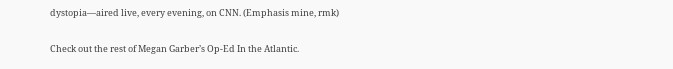dystopia—aired live, every evening, on CNN. (Emphasis mine, rmk)

Check out the rest of Megan Garber’s Op-Ed In the Atlantic.